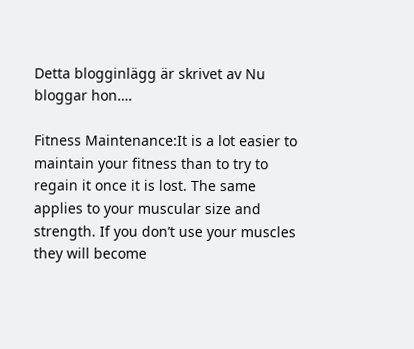Detta blogginlägg är skrivet av Nu bloggar hon….

Fitness Maintenance:It is a lot easier to maintain your fitness than to try to regain it once it is lost. The same applies to your muscular size and strength. If you don’t use your muscles they will become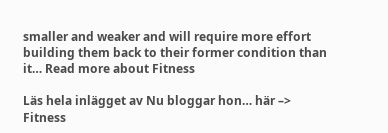smaller and weaker and will require more effort building them back to their former condition than it… Read more about Fitness

Läs hela inlägget av Nu bloggar hon… här –> Fitness